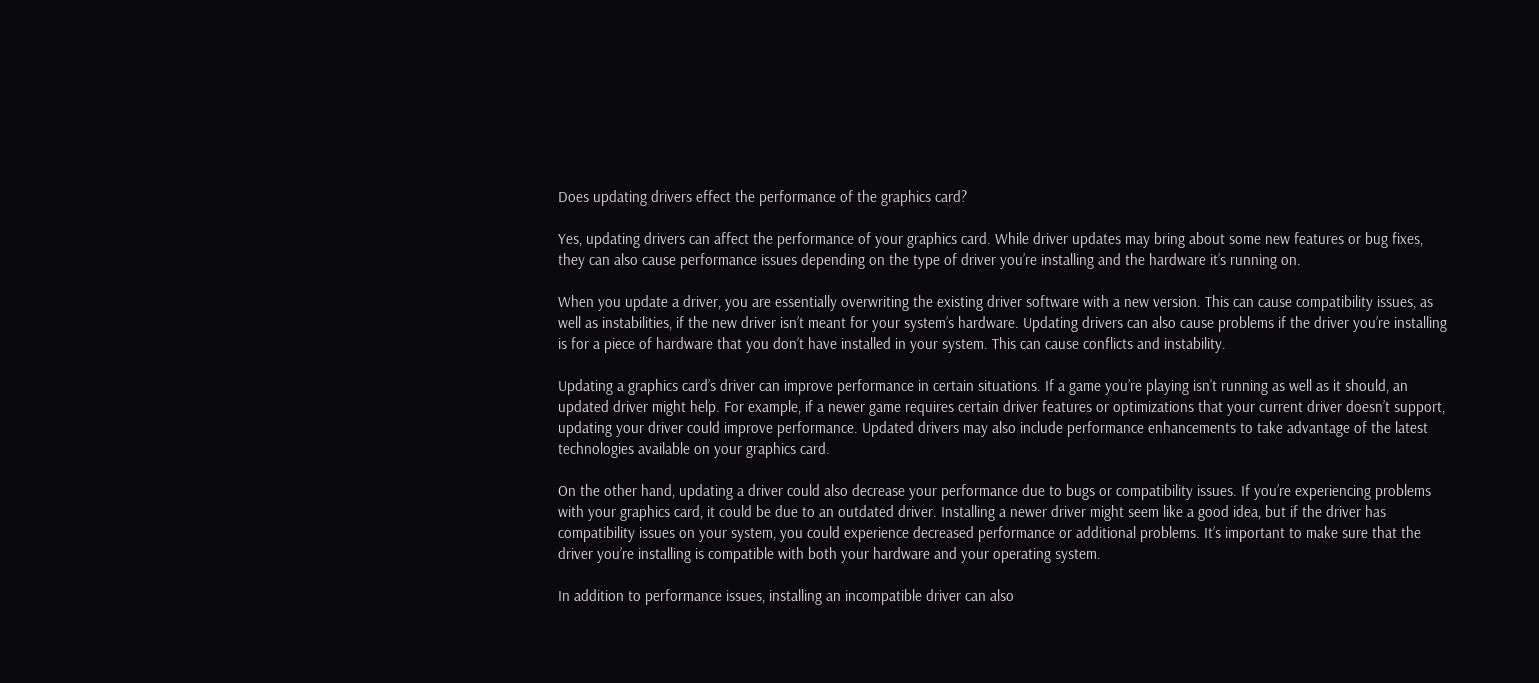Does updating drivers effect the performance of the graphics card?

Yes, updating drivers can affect the performance of your graphics card. While driver updates may bring about some new features or bug fixes, they can also cause performance issues depending on the type of driver you’re installing and the hardware it’s running on.

When you update a driver, you are essentially overwriting the existing driver software with a new version. This can cause compatibility issues, as well as instabilities, if the new driver isn’t meant for your system’s hardware. Updating drivers can also cause problems if the driver you’re installing is for a piece of hardware that you don’t have installed in your system. This can cause conflicts and instability.

Updating a graphics card’s driver can improve performance in certain situations. If a game you’re playing isn’t running as well as it should, an updated driver might help. For example, if a newer game requires certain driver features or optimizations that your current driver doesn’t support, updating your driver could improve performance. Updated drivers may also include performance enhancements to take advantage of the latest technologies available on your graphics card.

On the other hand, updating a driver could also decrease your performance due to bugs or compatibility issues. If you’re experiencing problems with your graphics card, it could be due to an outdated driver. Installing a newer driver might seem like a good idea, but if the driver has compatibility issues on your system, you could experience decreased performance or additional problems. It’s important to make sure that the driver you’re installing is compatible with both your hardware and your operating system.

In addition to performance issues, installing an incompatible driver can also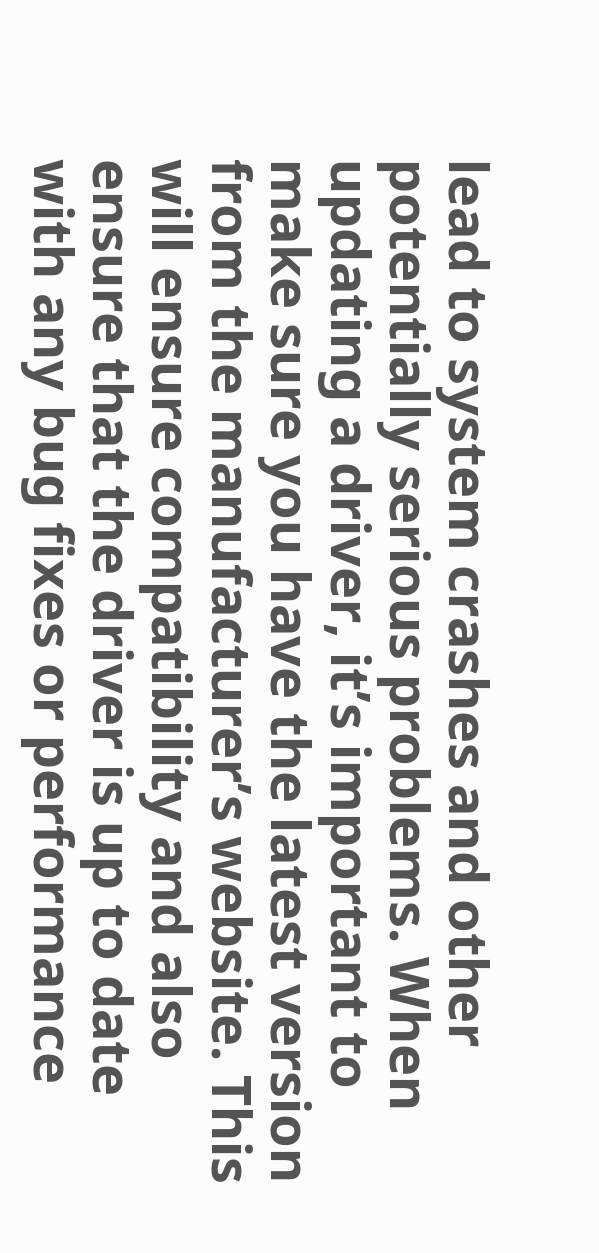lead to system crashes and other potentially serious problems. When updating a driver, it’s important to make sure you have the latest version from the manufacturer’s website. This will ensure compatibility and also ensure that the driver is up to date with any bug fixes or performance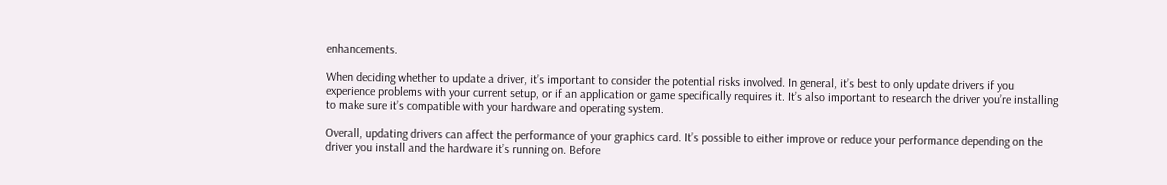enhancements.

When deciding whether to update a driver, it’s important to consider the potential risks involved. In general, it’s best to only update drivers if you experience problems with your current setup, or if an application or game specifically requires it. It’s also important to research the driver you’re installing to make sure it’s compatible with your hardware and operating system.

Overall, updating drivers can affect the performance of your graphics card. It’s possible to either improve or reduce your performance depending on the driver you install and the hardware it’s running on. Before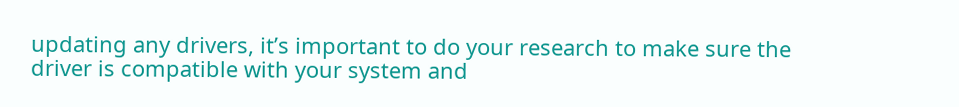updating any drivers, it’s important to do your research to make sure the driver is compatible with your system and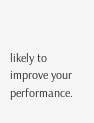likely to improve your performance.